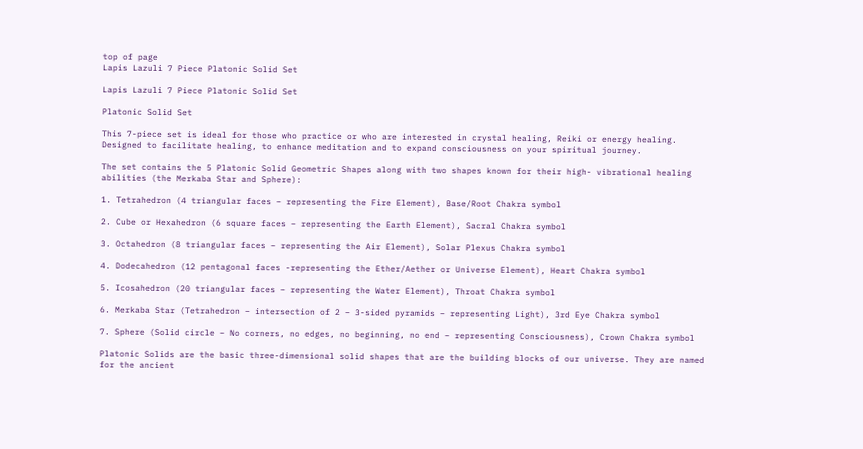top of page
Lapis Lazuli 7 Piece Platonic Solid Set

Lapis Lazuli 7 Piece Platonic Solid Set

Platonic Solid Set

This 7-piece set is ideal for those who practice or who are interested in crystal healing, Reiki or energy healing. Designed to facilitate healing, to enhance meditation and to expand consciousness on your spiritual journey.

The set contains the 5 Platonic Solid Geometric Shapes along with two shapes known for their high- vibrational healing abilities (the Merkaba Star and Sphere):

1. Tetrahedron (4 triangular faces – representing the Fire Element), Base/Root Chakra symbol

2. Cube or Hexahedron (6 square faces – representing the Earth Element), Sacral Chakra symbol

3. Octahedron (8 triangular faces – representing the Air Element), Solar Plexus Chakra symbol

4. Dodecahedron (12 pentagonal faces -representing the Ether/Aether or Universe Element), Heart Chakra symbol

5. Icosahedron (20 triangular faces – representing the Water Element), Throat Chakra symbol

6. Merkaba Star (Tetrahedron – intersection of 2 – 3-sided pyramids – representing Light), 3rd Eye Chakra symbol

7. Sphere (Solid circle – No corners, no edges, no beginning, no end – representing Consciousness), Crown Chakra symbol

Platonic Solids are the basic three-dimensional solid shapes that are the building blocks of our universe. They are named for the ancient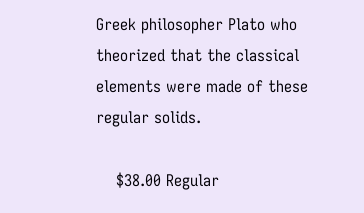Greek philosopher Plato who theorized that the classical elements were made of these regular solids.

    $38.00 Regular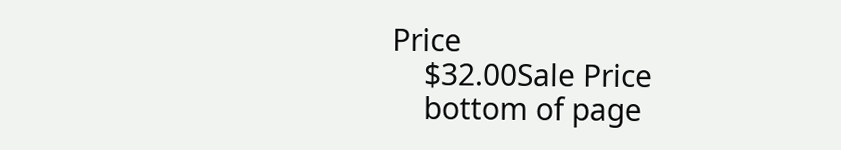Price
    $32.00Sale Price
    bottom of page